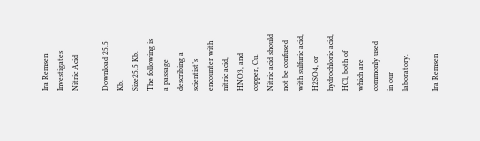Ira Remsen Investigates Nitric Acid

Download 25.5 Kb.
Size25.5 Kb.
The following is a passage describing a scientist’s encounter with nitric acid, HNO3, and copper, Cu. Nitric acid should not be confused with sulfuric acid, H2SO4, or hydrochloric acid, HCl, both of which are commonly used in our laboratory.

Ira Remsen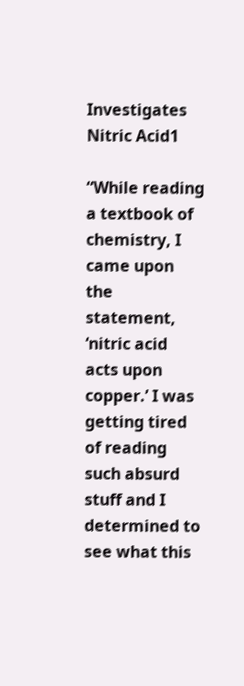Investigates Nitric Acid1

“While reading a textbook of chemistry, I came upon the statement, ‘nitric acid acts upon copper.’ I was getting tired of reading such absurd stuff and I determined to see what this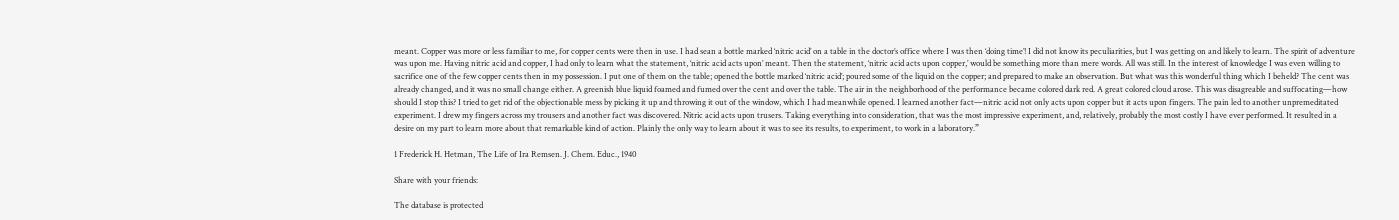meant. Copper was more or less familiar to me, for copper cents were then in use. I had sean a bottle marked ‘nitric acid’ on a table in the doctor’s office where I was then ‘doing time’! I did not know its peculiarities, but I was getting on and likely to learn. The spirit of adventure was upon me. Having nitric acid and copper, I had only to learn what the statement, ‘nitric acid acts upon’ meant. Then the statement, ‘nitric acid acts upon copper,’ would be something more than mere words. All was still. In the interest of knowledge I was even willing to sacrifice one of the few copper cents then in my possession. I put one of them on the table; opened the bottle marked ‘nitric acid’; poured some of the liquid on the copper; and prepared to make an observation. But what was this wonderful thing which I beheld? The cent was already changed, and it was no small change either. A greenish blue liquid foamed and fumed over the cent and over the table. The air in the neighborhood of the performance became colored dark red. A great colored cloud arose. This was disagreable and suffocating—how should I stop this? I tried to get rid of the objectionable mess by picking it up and throwing it out of the window, which I had meanwhile opened. I learned another fact—nitric acid not only acts upon copper but it acts upon fingers. The pain led to another unpremeditated experiment. I drew my fingers across my trousers and another fact was discovered. Nitric acid acts upon trusers. Taking everything into consideration, that was the most impressive experiment, and, relatively, probably the most costly I have ever performed. It resulted in a desire on my part to learn more about that remarkable kind of action. Plainly the only way to learn about it was to see its results, to experiment, to work in a laboratory.”

1 Frederick H. Hetman, The Life of Ira Remsen. J. Chem. Educ., 1940

Share with your friends:

The database is protected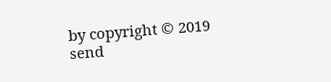by copyright © 2019
send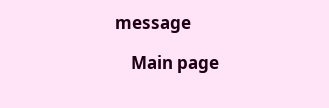message

    Main page